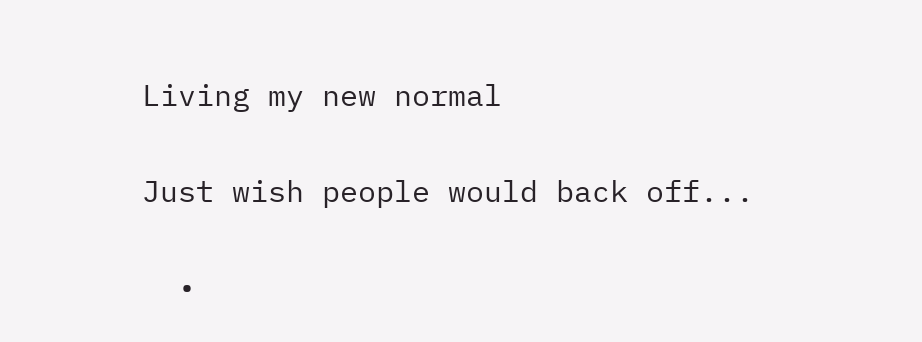Living my new normal

Just wish people would back off...

  •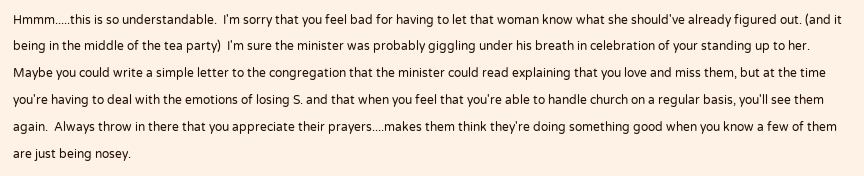Hmmm.....this is so understandable.  I'm sorry that you feel bad for having to let that woman know what she should've already figured out. (and it being in the middle of the tea party)  I'm sure the minister was probably giggling under his breath in celebration of your standing up to her.  Maybe you could write a simple letter to the congregation that the minister could read explaining that you love and miss them, but at the time you're having to deal with the emotions of losing S. and that when you feel that you're able to handle church on a regular basis, you'll see them again.  Always throw in there that you appreciate their prayers....makes them think they're doing something good when you know a few of them are just being nosey.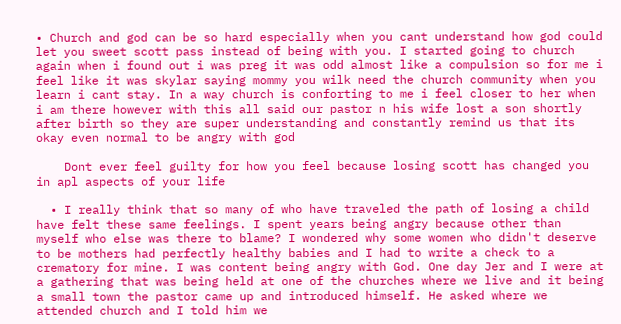• Church and god can be so hard especially when you cant understand how god could let you sweet scott pass instead of being with you. I started going to church again when i found out i was preg it was odd almost like a compulsion so for me i feel like it was skylar saying mommy you wilk need the church community when you learn i cant stay. In a way church is conforting to me i feel closer to her when i am there however with this all said our pastor n his wife lost a son shortly after birth so they are super understanding and constantly remind us that its okay even normal to be angry with god

    Dont ever feel guilty for how you feel because losing scott has changed you in apl aspects of your life

  • I really think that so many of who have traveled the path of losing a child have felt these same feelings. I spent years being angry because other than myself who else was there to blame? I wondered why some women who didn't deserve to be mothers had perfectly healthy babies and I had to write a check to a crematory for mine. I was content being angry with God. One day Jer and I were at a gathering that was being held at one of the churches where we live and it being a small town the pastor came up and introduced himself. He asked where we attended church and I told him we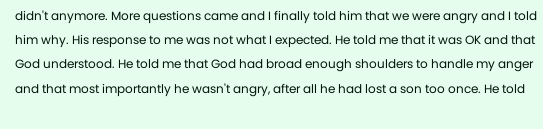didn't anymore. More questions came and I finally told him that we were angry and I told him why. His response to me was not what I expected. He told me that it was OK and that God understood. He told me that God had broad enough shoulders to handle my anger and that most importantly he wasn't angry, after all he had lost a son too once. He told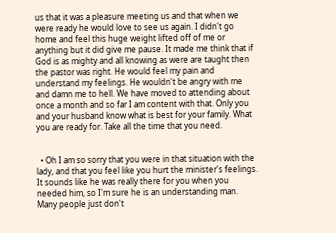us that it was a pleasure meeting us and that when we were ready he would love to see us again. I didn't go home and feel this huge weight lifted off of me or anything but it did give me pause. It made me think that if God is as mighty and all knowing as were are taught then the pastor was right. He would feel my pain and understand my feelings. He wouldn't be angry with me and damn me to hell. We have moved to attending about once a month and so far I am content with that. Only you and your husband know what is best for your family. What you are ready for. Take all the time that you need.


  • Oh I am so sorry that you were in that situation with the lady, and that you feel like you hurt the minister's feelings. It sounds like he was really there for you when you needed him, so I'm sure he is an understanding man.  Many people just don't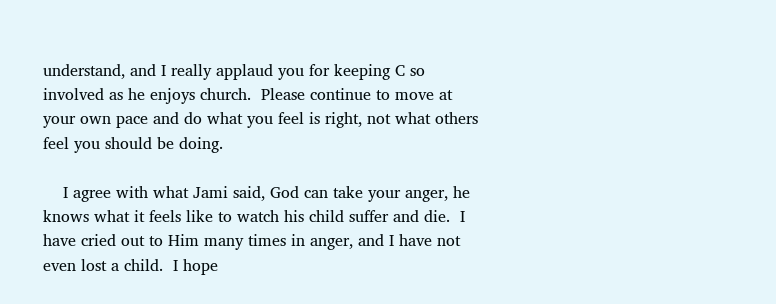understand, and I really applaud you for keeping C so involved as he enjoys church.  Please continue to move at your own pace and do what you feel is right, not what others feel you should be doing.

    I agree with what Jami said, God can take your anger, he knows what it feels like to watch his child suffer and die.  I have cried out to Him many times in anger, and I have not even lost a child.  I hope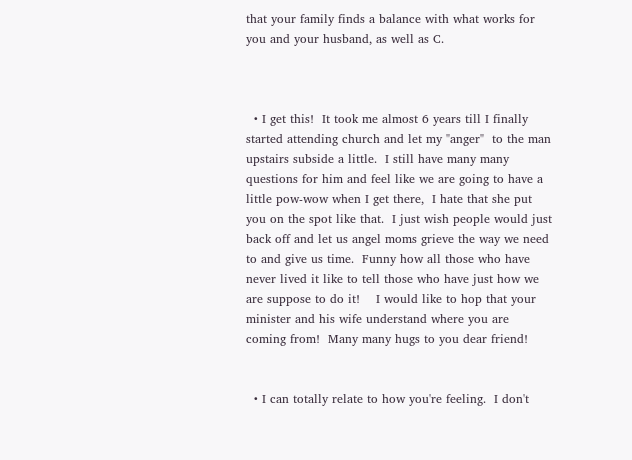that your family finds a balance with what works for you and your husband, as well as C.



  • I get this!  It took me almost 6 years till I finally started attending church and let my "anger"  to the man upstairs subside a little.  I still have many many questions for him and feel like we are going to have a little pow-wow when I get there,  I hate that she put you on the spot like that.  I just wish people would just back off and let us angel moms grieve the way we need to and give us time.  Funny how all those who have never lived it like to tell those who have just how we are suppose to do it!    I would like to hop that your minister and his wife understand where you are coming from!  Many many hugs to you dear friend!


  • I can totally relate to how you're feeling.  I don't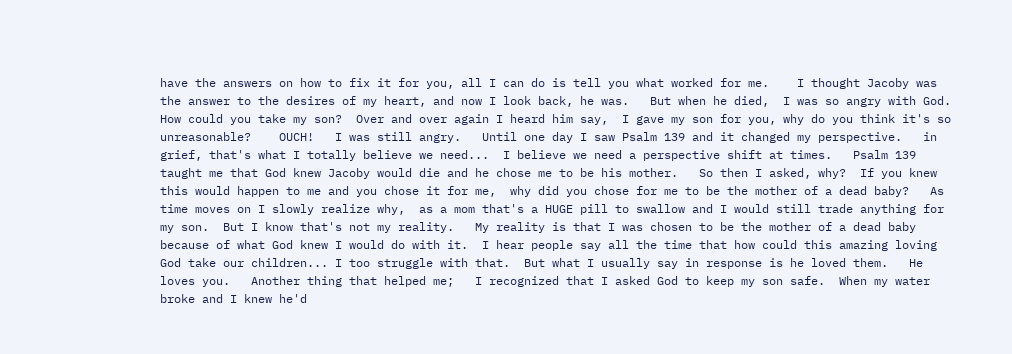have the answers on how to fix it for you, all I can do is tell you what worked for me.    I thought Jacoby was the answer to the desires of my heart, and now I look back, he was.   But when he died,  I was so angry with God.   How could you take my son?  Over and over again I heard him say,  I gave my son for you, why do you think it's so unreasonable?    OUCH!   I was still angry.   Until one day I saw Psalm 139 and it changed my perspective.   in grief, that's what I totally believe we need...  I believe we need a perspective shift at times.   Psalm 139 taught me that God knew Jacoby would die and he chose me to be his mother.   So then I asked, why?  If you knew this would happen to me and you chose it for me,  why did you chose for me to be the mother of a dead baby?   As time moves on I slowly realize why,  as a mom that's a HUGE pill to swallow and I would still trade anything for my son.  But I know that's not my reality.   My reality is that I was chosen to be the mother of a dead baby because of what God knew I would do with it.  I hear people say all the time that how could this amazing loving God take our children... I too struggle with that.  But what I usually say in response is he loved them.   He loves you.   Another thing that helped me;   I recognized that I asked God to keep my son safe.  When my water broke and I knew he'd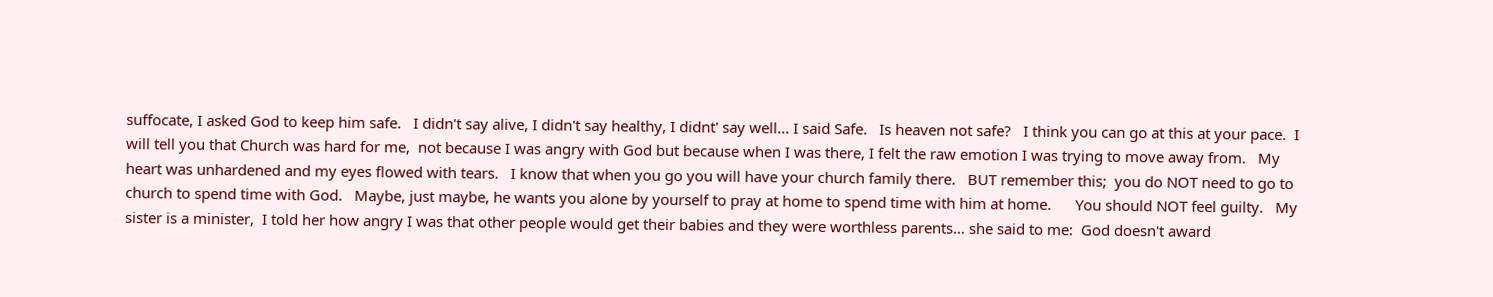suffocate, I asked God to keep him safe.   I didn't say alive, I didn't say healthy, I didnt' say well... I said Safe.   Is heaven not safe?   I think you can go at this at your pace.  I will tell you that Church was hard for me,  not because I was angry with God but because when I was there, I felt the raw emotion I was trying to move away from.   My heart was unhardened and my eyes flowed with tears.   I know that when you go you will have your church family there.   BUT remember this;  you do NOT need to go to church to spend time with God.   Maybe, just maybe, he wants you alone by yourself to pray at home to spend time with him at home.      You should NOT feel guilty.   My sister is a minister,  I told her how angry I was that other people would get their babies and they were worthless parents... she said to me:  God doesn't award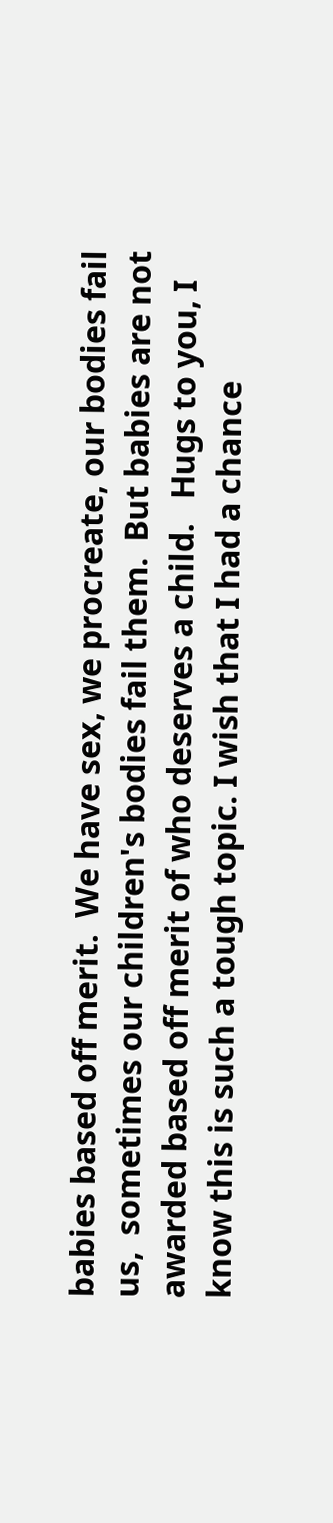babies based off merit.  We have sex, we procreate, our bodies fail us,  sometimes our children's bodies fail them.  But babies are not awarded based off merit of who deserves a child.   Hugs to you, I know this is such a tough topic. I wish that I had a chance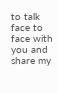to talk face to face with you and share my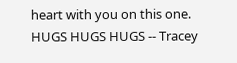heart with you on this one.   HUGS HUGS HUGS -- Tracey